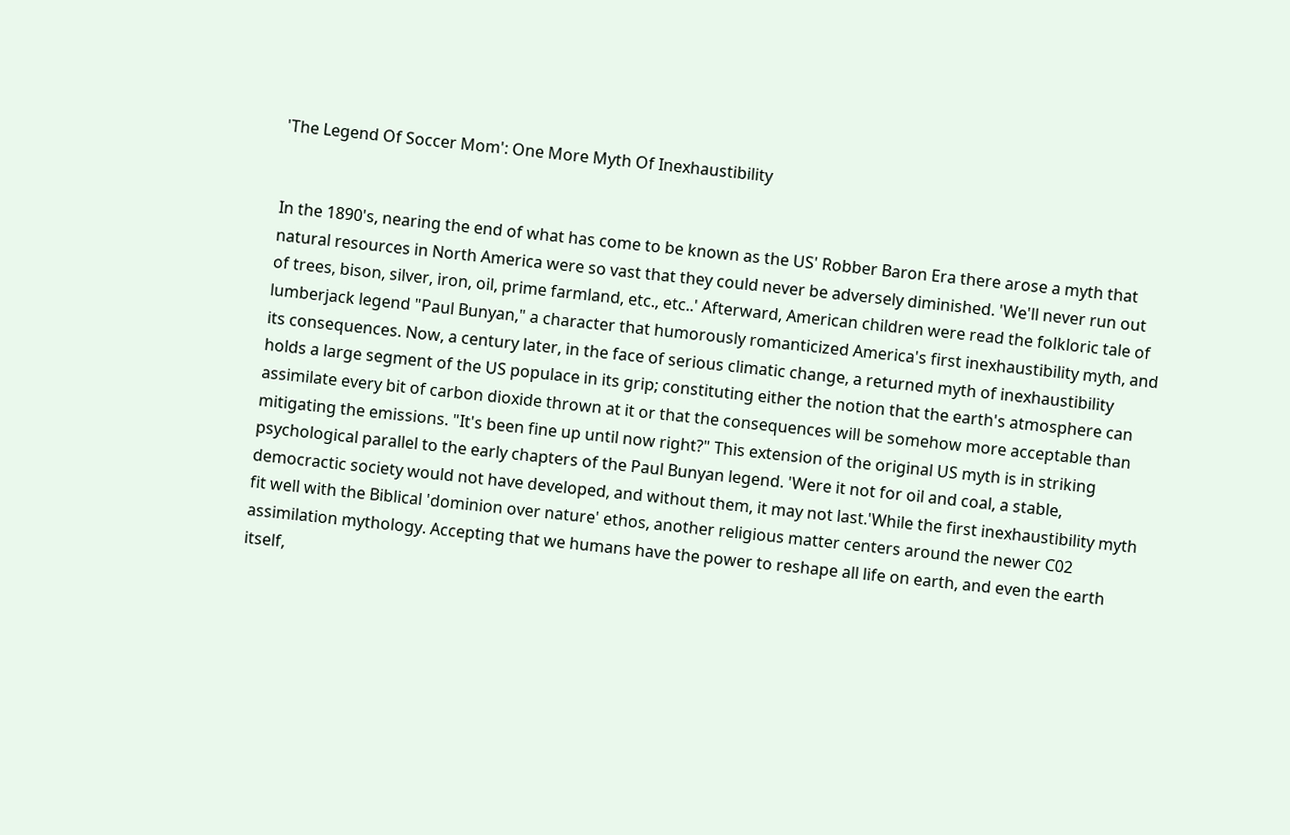'The Legend Of Soccer Mom': One More Myth Of Inexhaustibility


In the 1890's, nearing the end of what has come to be known as the US' Robber Baron Era there arose a myth that natural resources in North America were so vast that they could never be adversely diminished. 'We'll never run out of trees, bison, silver, iron, oil, prime farmland, etc., etc..' Afterward, American children were read the folkloric tale of lumberjack legend "Paul Bunyan," a character that humorously romanticized America's first inexhaustibility myth, and its consequences. Now, a century later, in the face of serious climatic change, a returned myth of inexhaustibility holds a large segment of the US populace in its grip; constituting either the notion that the earth's atmosphere can assimilate every bit of carbon dioxide thrown at it or that the consequences will be somehow more acceptable than mitigating the emissions. "It's been fine up until now right?" This extension of the original US myth is in striking psychological parallel to the early chapters of the Paul Bunyan legend. 'Were it not for oil and coal, a stable, democractic society would not have developed, and without them, it may not last.'While the first inexhaustibility myth fit well with the Biblical 'dominion over nature' ethos, another religious matter centers around the newer C02 assimilation mythology. Accepting that we humans have the power to reshape all life on earth, and even the earth itself,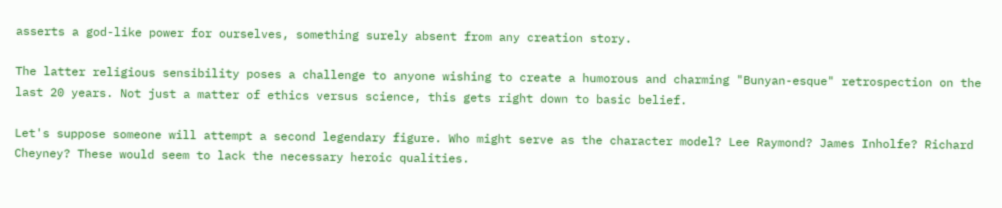asserts a god-like power for ourselves, something surely absent from any creation story.

The latter religious sensibility poses a challenge to anyone wishing to create a humorous and charming "Bunyan-esque" retrospection on the last 20 years. Not just a matter of ethics versus science, this gets right down to basic belief.

Let's suppose someone will attempt a second legendary figure. Who might serve as the character model? Lee Raymond? James Inholfe? Richard Cheyney? These would seem to lack the necessary heroic qualities.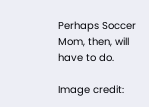Perhaps Soccer Mom, then, will have to do.

Image credit: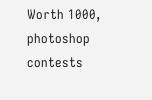Worth 1000, photoshop contests